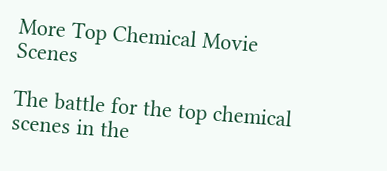More Top Chemical Movie Scenes

The battle for the top chemical scenes in the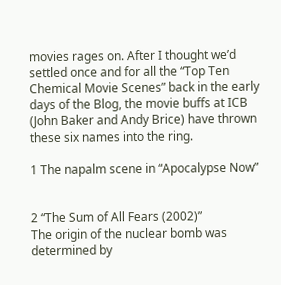movies rages on. After I thought we’d settled once and for all the “Top Ten Chemical Movie Scenes” back in the early days of the Blog, the movie buffs at ICB (John Baker and Andy Brice) have thrown these six names into the ring.

1 The napalm scene in “Apocalypse Now”


2 “The Sum of All Fears (2002)”
The origin of the nuclear bomb was determined by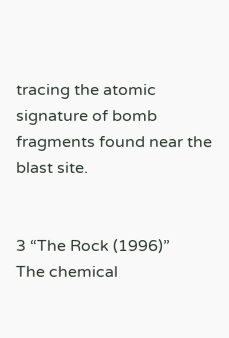tracing the atomic signature of bomb fragments found near the blast site.


3 “The Rock (1996)”
The chemical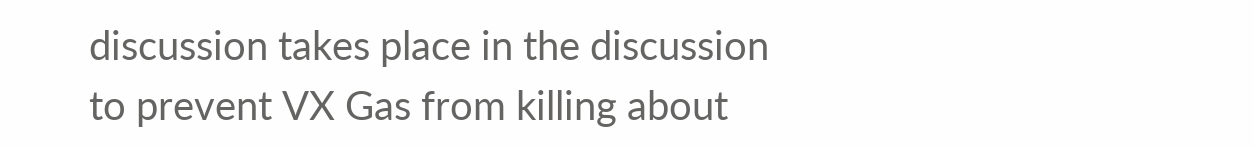discussion takes place in the discussion to prevent VX Gas from killing about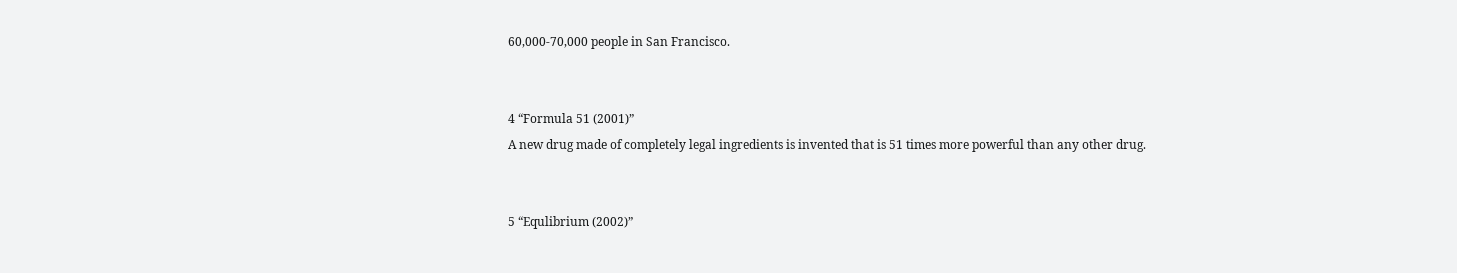60,000-70,000 people in San Francisco.


4 “Formula 51 (2001)”
A new drug made of completely legal ingredients is invented that is 51 times more powerful than any other drug.


5 “Equlibrium (2002)”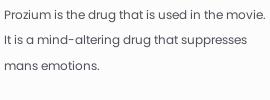Prozium is the drug that is used in the movie. It is a mind-altering drug that suppresses mans emotions.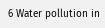6 Water pollution in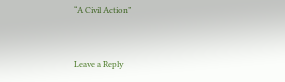“A Civil Action”


Leave a Reply